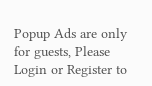Popup Ads are only for guests, Please Login or Register to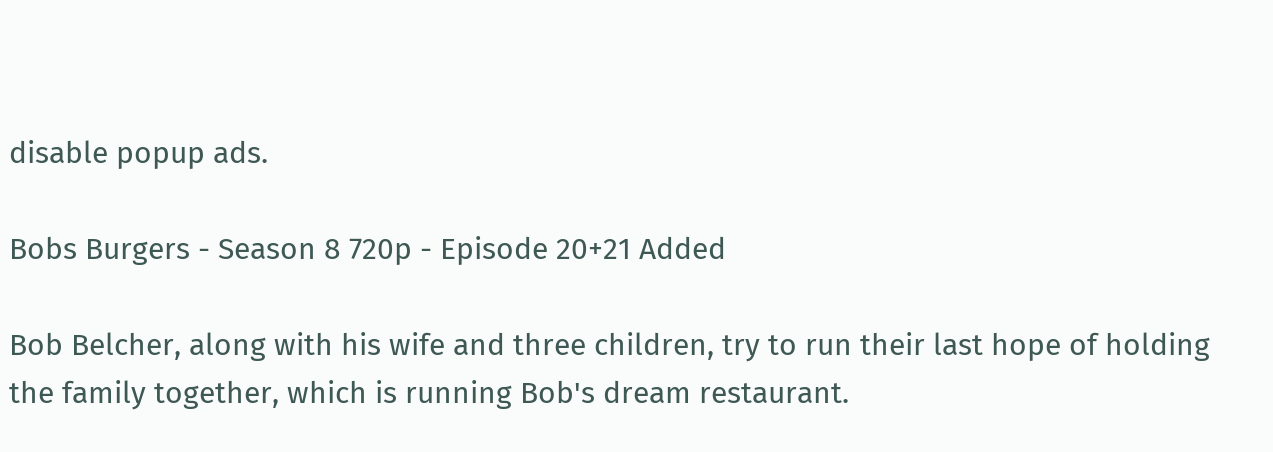disable popup ads.

Bobs Burgers - Season 8 720p - Episode 20+21 Added

Bob Belcher, along with his wife and three children, try to run their last hope of holding the family together, which is running Bob's dream restaurant.